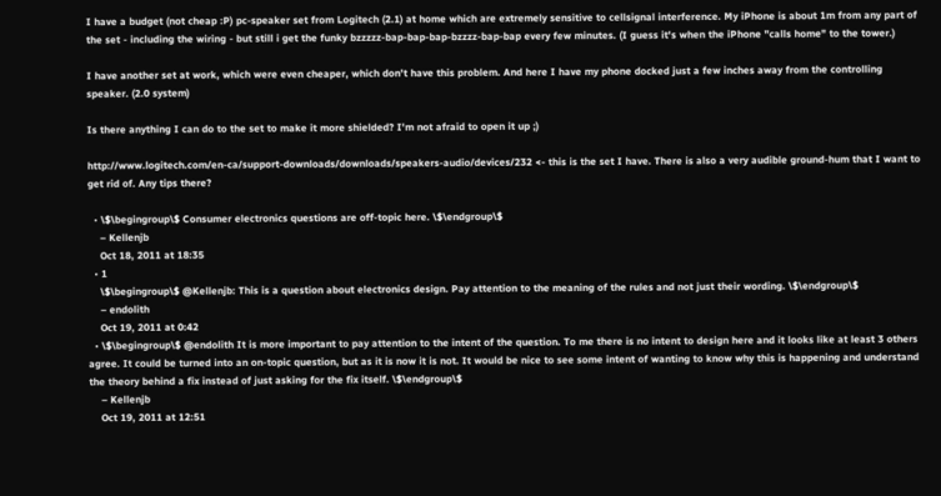I have a budget (not cheap :P) pc-speaker set from Logitech (2.1) at home which are extremely sensitive to cellsignal interference. My iPhone is about 1m from any part of the set - including the wiring - but still i get the funky bzzzzz-bap-bap-bap-bzzzz-bap-bap every few minutes. (I guess it's when the iPhone "calls home" to the tower.)

I have another set at work, which were even cheaper, which don't have this problem. And here I have my phone docked just a few inches away from the controlling speaker. (2.0 system)

Is there anything I can do to the set to make it more shielded? I'm not afraid to open it up ;)

http://www.logitech.com/en-ca/support-downloads/downloads/speakers-audio/devices/232 <- this is the set I have. There is also a very audible ground-hum that I want to get rid of. Any tips there?

  • \$\begingroup\$ Consumer electronics questions are off-topic here. \$\endgroup\$
    – Kellenjb
    Oct 18, 2011 at 18:35
  • 1
    \$\begingroup\$ @Kellenjb: This is a question about electronics design. Pay attention to the meaning of the rules and not just their wording. \$\endgroup\$
    – endolith
    Oct 19, 2011 at 0:42
  • \$\begingroup\$ @endolith It is more important to pay attention to the intent of the question. To me there is no intent to design here and it looks like at least 3 others agree. It could be turned into an on-topic question, but as it is now it is not. It would be nice to see some intent of wanting to know why this is happening and understand the theory behind a fix instead of just asking for the fix itself. \$\endgroup\$
    – Kellenjb
    Oct 19, 2011 at 12:51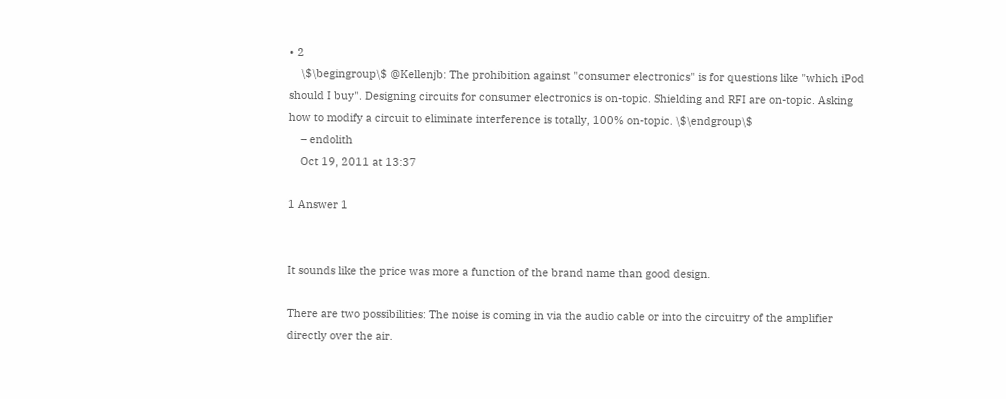• 2
    \$\begingroup\$ @Kellenjb: The prohibition against "consumer electronics" is for questions like "which iPod should I buy". Designing circuits for consumer electronics is on-topic. Shielding and RFI are on-topic. Asking how to modify a circuit to eliminate interference is totally, 100% on-topic. \$\endgroup\$
    – endolith
    Oct 19, 2011 at 13:37

1 Answer 1


It sounds like the price was more a function of the brand name than good design.

There are two possibilities: The noise is coming in via the audio cable or into the circuitry of the amplifier directly over the air.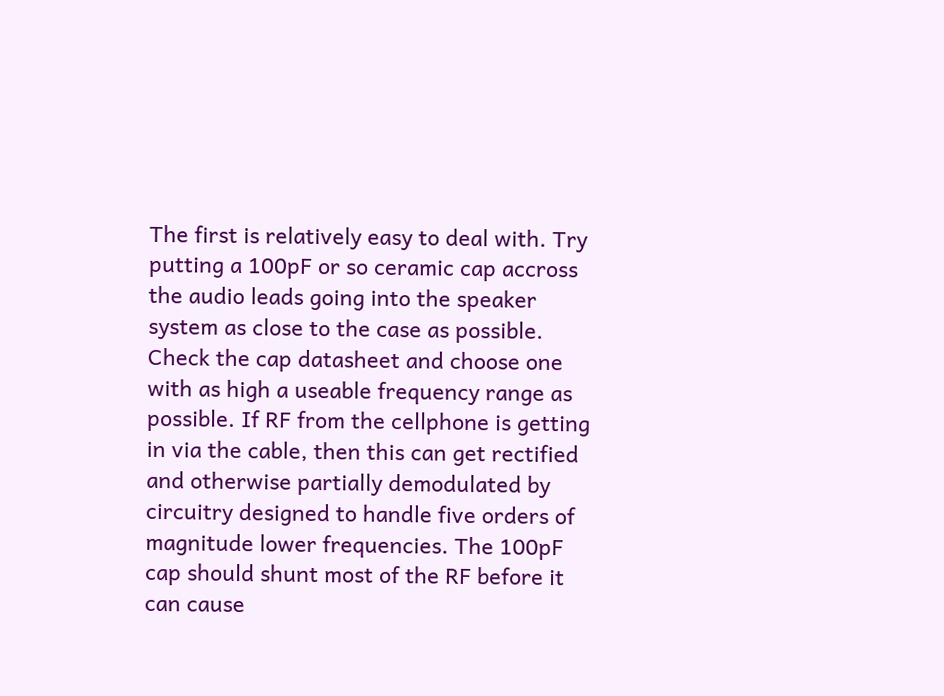The first is relatively easy to deal with. Try putting a 100pF or so ceramic cap accross the audio leads going into the speaker system as close to the case as possible. Check the cap datasheet and choose one with as high a useable frequency range as possible. If RF from the cellphone is getting in via the cable, then this can get rectified and otherwise partially demodulated by circuitry designed to handle five orders of magnitude lower frequencies. The 100pF cap should shunt most of the RF before it can cause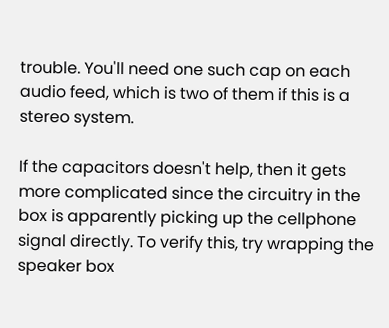trouble. You'll need one such cap on each audio feed, which is two of them if this is a stereo system.

If the capacitors doesn't help, then it gets more complicated since the circuitry in the box is apparently picking up the cellphone signal directly. To verify this, try wrapping the speaker box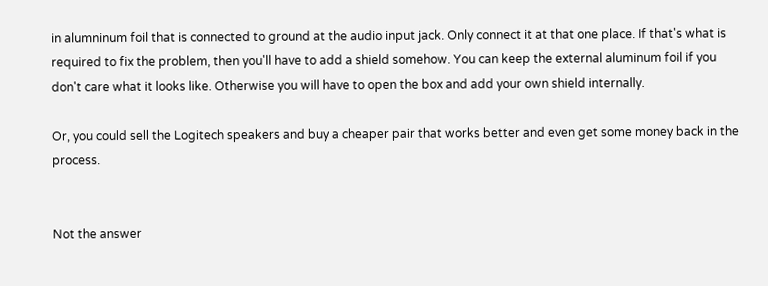in alumninum foil that is connected to ground at the audio input jack. Only connect it at that one place. If that's what is required to fix the problem, then you'll have to add a shield somehow. You can keep the external aluminum foil if you don't care what it looks like. Otherwise you will have to open the box and add your own shield internally.

Or, you could sell the Logitech speakers and buy a cheaper pair that works better and even get some money back in the process.


Not the answer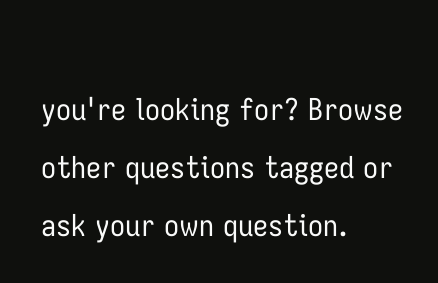you're looking for? Browse other questions tagged or ask your own question.